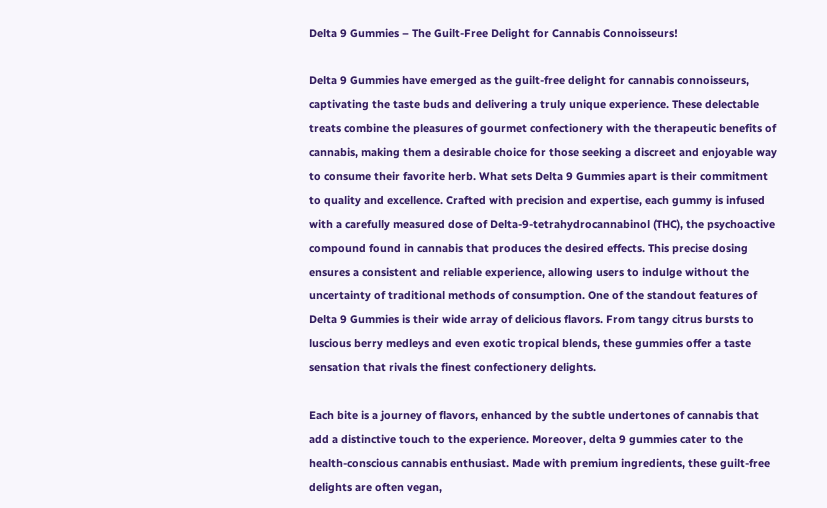Delta 9 Gummies – The Guilt-Free Delight for Cannabis Connoisseurs!

Delta 9 Gummies have emerged as the guilt-free delight for cannabis connoisseurs, captivating the taste buds and delivering a truly unique experience. These delectable treats combine the pleasures of gourmet confectionery with the therapeutic benefits of cannabis, making them a desirable choice for those seeking a discreet and enjoyable way to consume their favorite herb. What sets Delta 9 Gummies apart is their commitment to quality and excellence. Crafted with precision and expertise, each gummy is infused with a carefully measured dose of Delta-9-tetrahydrocannabinol (THC), the psychoactive compound found in cannabis that produces the desired effects. This precise dosing ensures a consistent and reliable experience, allowing users to indulge without the uncertainty of traditional methods of consumption. One of the standout features of Delta 9 Gummies is their wide array of delicious flavors. From tangy citrus bursts to luscious berry medleys and even exotic tropical blends, these gummies offer a taste sensation that rivals the finest confectionery delights.

Each bite is a journey of flavors, enhanced by the subtle undertones of cannabis that add a distinctive touch to the experience. Moreover, delta 9 gummies cater to the health-conscious cannabis enthusiast. Made with premium ingredients, these guilt-free delights are often vegan,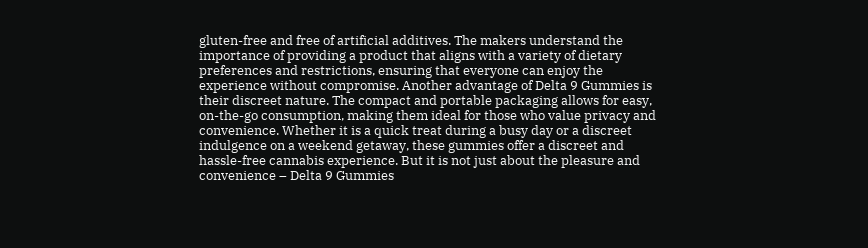gluten-free and free of artificial additives. The makers understand the importance of providing a product that aligns with a variety of dietary preferences and restrictions, ensuring that everyone can enjoy the experience without compromise. Another advantage of Delta 9 Gummies is their discreet nature. The compact and portable packaging allows for easy, on-the-go consumption, making them ideal for those who value privacy and convenience. Whether it is a quick treat during a busy day or a discreet indulgence on a weekend getaway, these gummies offer a discreet and hassle-free cannabis experience. But it is not just about the pleasure and convenience – Delta 9 Gummies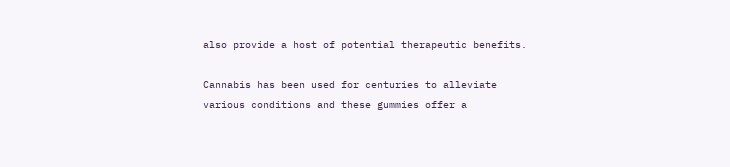also provide a host of potential therapeutic benefits.

Cannabis has been used for centuries to alleviate various conditions and these gummies offer a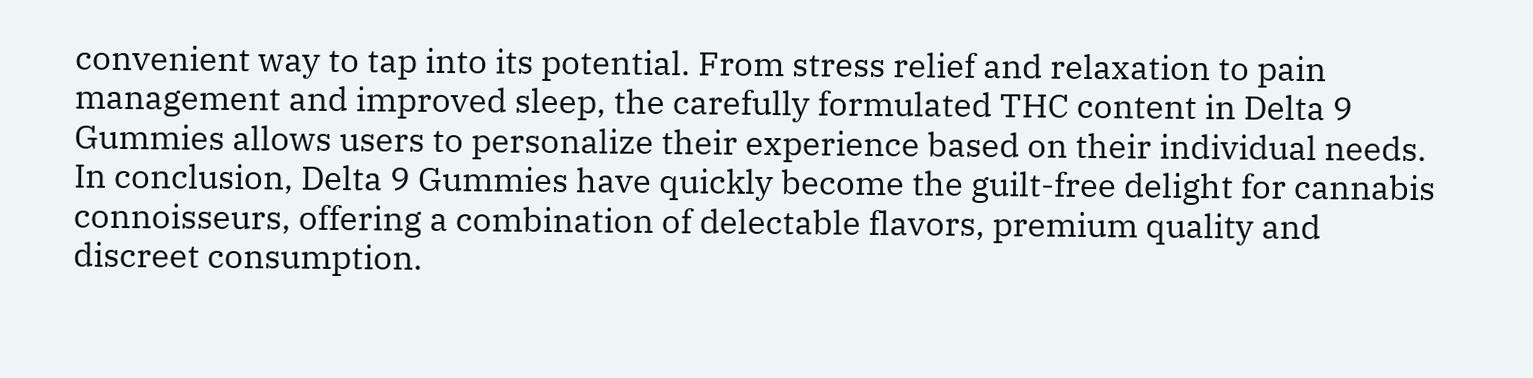convenient way to tap into its potential. From stress relief and relaxation to pain management and improved sleep, the carefully formulated THC content in Delta 9 Gummies allows users to personalize their experience based on their individual needs. In conclusion, Delta 9 Gummies have quickly become the guilt-free delight for cannabis connoisseurs, offering a combination of delectable flavors, premium quality and discreet consumption.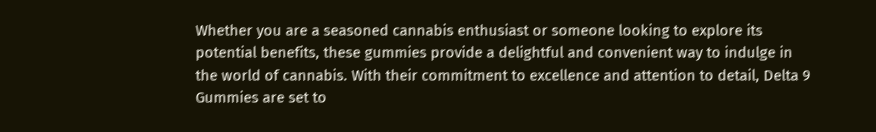Whether you are a seasoned cannabis enthusiast or someone looking to explore its potential benefits, these gummies provide a delightful and convenient way to indulge in the world of cannabis. With their commitment to excellence and attention to detail, Delta 9 Gummies are set to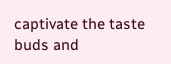captivate the taste buds and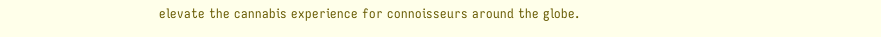elevate the cannabis experience for connoisseurs around the globe.